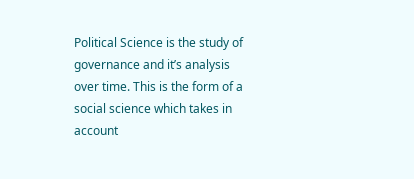Political Science is the study of governance and it’s analysis over time. This is the form of a social science which takes in account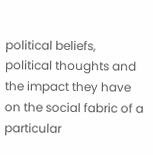political beliefs, political thoughts and the impact they have on the social fabric of a particular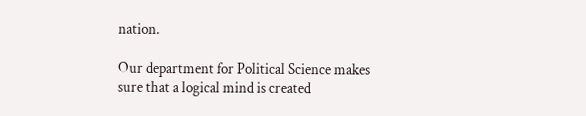nation.

Our department for Political Science makes sure that a logical mind is created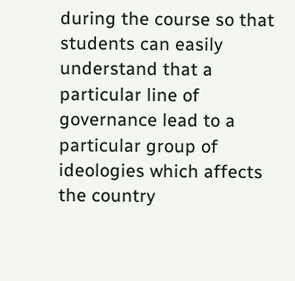during the course so that students can easily understand that a particular line of governance lead to a particular group of ideologies which affects the country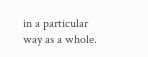in a particular way as a whole.